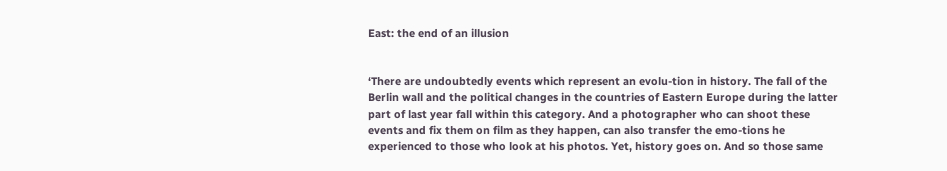East: the end of an illusion


‘There are undoubtedly events which represent an evolu-tion in history. The fall of the Berlin wall and the political changes in the countries of Eastern Europe during the latter part of last year fall within this category. And a photographer who can shoot these events and fix them on film as they happen, can also transfer the emo-tions he experienced to those who look at his photos. Yet, history goes on. And so those same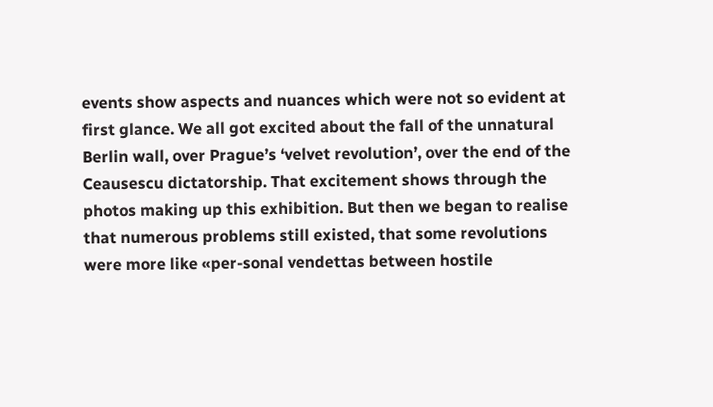events show aspects and nuances which were not so evident at first glance. We all got excited about the fall of the unnatural Berlin wall, over Prague’s ‘velvet revolution’, over the end of the Ceausescu dictatorship. That excitement shows through the photos making up this exhibition. But then we began to realise that numerous problems still existed, that some revolutions were more like «per-sonal vendettas between hostile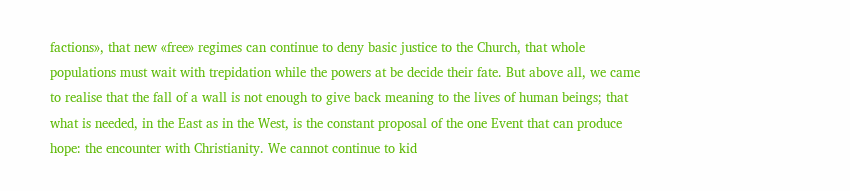factions», that new «free» regimes can continue to deny basic justice to the Church, that whole populations must wait with trepidation while the powers at be decide their fate. But above all, we came to realise that the fall of a wall is not enough to give back meaning to the lives of human beings; that what is needed, in the East as in the West, is the constant proposal of the one Event that can produce hope: the encounter with Christianity. We cannot continue to kid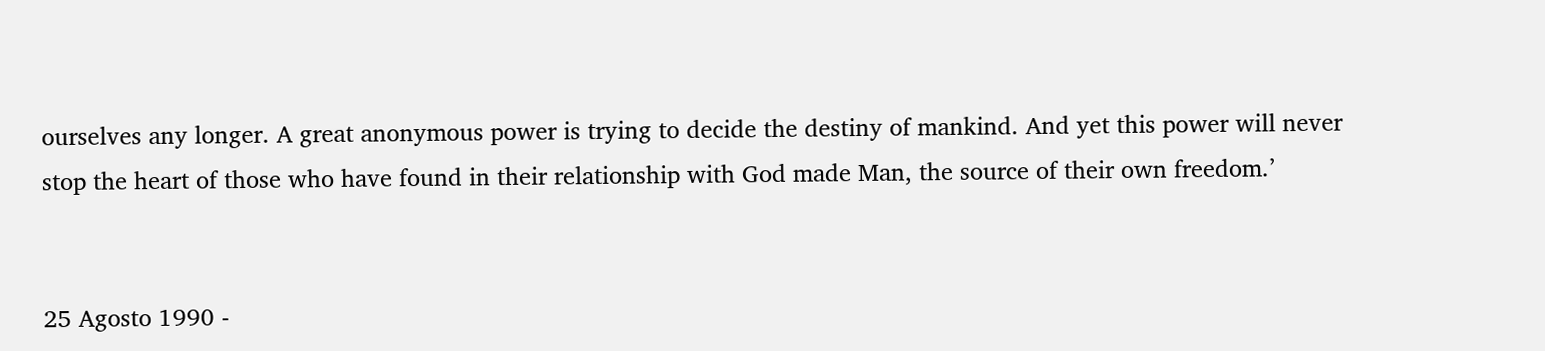ourselves any longer. A great anonymous power is trying to decide the destiny of mankind. And yet this power will never stop the heart of those who have found in their relationship with God made Man, the source of their own freedom.’


25 Agosto 1990 -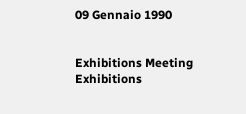09 Gennaio 1990


Exhibitions Meeting Exhibitions